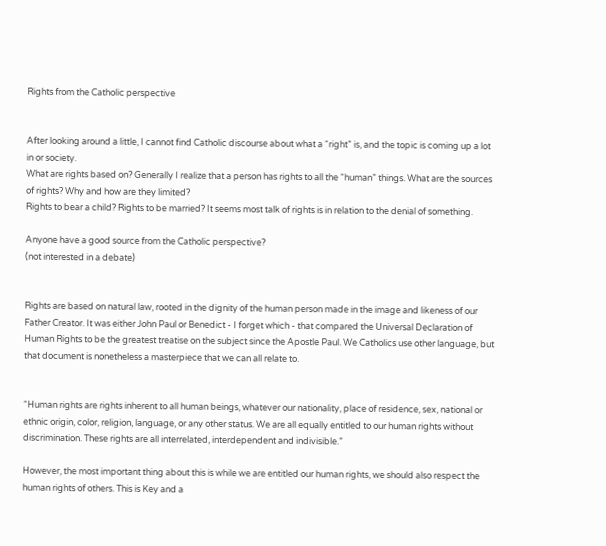Rights from the Catholic perspective


After looking around a little, I cannot find Catholic discourse about what a “right” is, and the topic is coming up a lot in or society.
What are rights based on? Generally I realize that a person has rights to all the “human” things. What are the sources of rights? Why and how are they limited?
Rights to bear a child? Rights to be married? It seems most talk of rights is in relation to the denial of something.

Anyone have a good source from the Catholic perspective?
(not interested in a debate)


Rights are based on natural law, rooted in the dignity of the human person made in the image and likeness of our Father Creator. It was either John Paul or Benedict - I forget which - that compared the Universal Declaration of Human Rights to be the greatest treatise on the subject since the Apostle Paul. We Catholics use other language, but that document is nonetheless a masterpiece that we can all relate to.


“Human rights are rights inherent to all human beings, whatever our nationality, place of residence, sex, national or ethnic origin, color, religion, language, or any other status. We are all equally entitled to our human rights without discrimination. These rights are all interrelated, interdependent and indivisible.”

However, the most important thing about this is while we are entitled our human rights, we should also respect the human rights of others. This is Key and a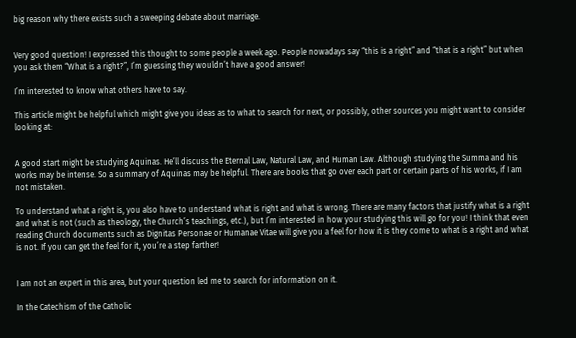big reason why there exists such a sweeping debate about marriage.


Very good question! I expressed this thought to some people a week ago. People nowadays say “this is a right” and “that is a right” but when you ask them “What is a right?”, I’m guessing they wouldn’t have a good answer!

I’m interested to know what others have to say.

This article might be helpful which might give you ideas as to what to search for next, or possibly, other sources you might want to consider looking at:


A good start might be studying Aquinas. He’ll discuss the Eternal Law, Natural Law, and Human Law. Although studying the Summa and his works may be intense. So a summary of Aquinas may be helpful. There are books that go over each part or certain parts of his works, if I am not mistaken.

To understand what a right is, you also have to understand what is right and what is wrong. There are many factors that justify what is a right and what is not (such as theology, the Church’s teachings, etc.), but I’m interested in how your studying this will go for you! I think that even reading Church documents such as Dignitas Personae or Humanae Vitae will give you a feel for how it is they come to what is a right and what is not. If you can get the feel for it, you’re a step farther!


I am not an expert in this area, but your question led me to search for information on it.

In the Catechism of the Catholic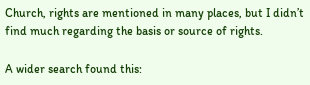Church, rights are mentioned in many places, but I didn’t find much regarding the basis or source of rights.

A wider search found this: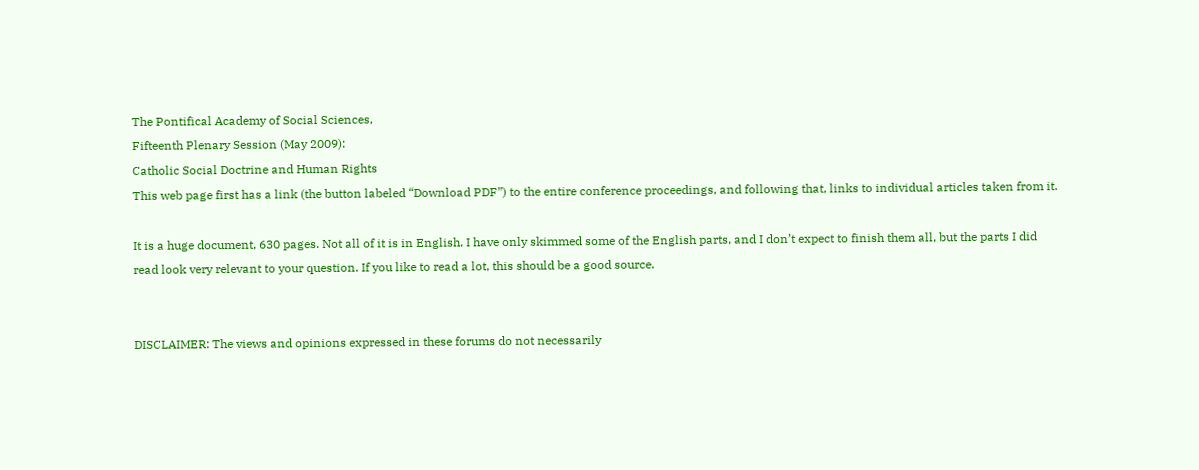The Pontifical Academy of Social Sciences,
Fifteenth Plenary Session (May 2009):
Catholic Social Doctrine and Human Rights
This web page first has a link (the button labeled “Download PDF”) to the entire conference proceedings, and following that, links to individual articles taken from it.

It is a huge document, 630 pages. Not all of it is in English. I have only skimmed some of the English parts, and I don’t expect to finish them all, but the parts I did read look very relevant to your question. If you like to read a lot, this should be a good source.


DISCLAIMER: The views and opinions expressed in these forums do not necessarily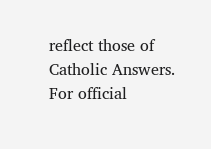reflect those of Catholic Answers. For official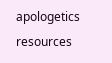apologetics resources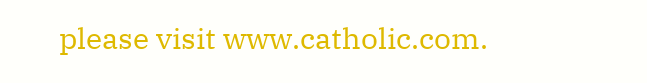please visit www.catholic.com.